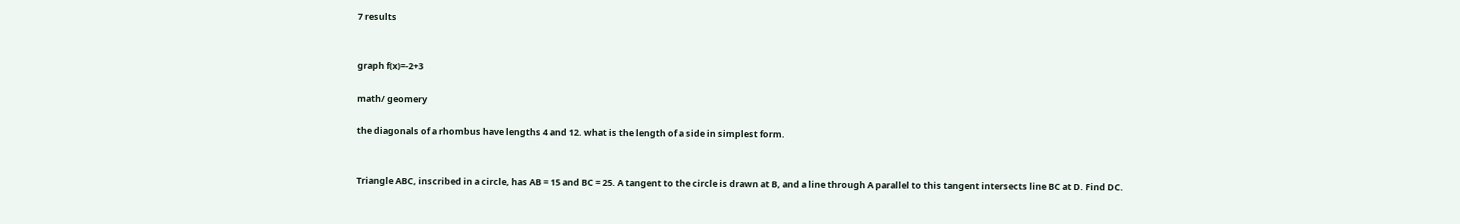7 results


graph f(x)=-2+3

math/ geomery

the diagonals of a rhombus have lengths 4 and 12. what is the length of a side in simplest form.


Triangle ABC, inscribed in a circle, has AB = 15 and BC = 25. A tangent to the circle is drawn at B, and a line through A parallel to this tangent intersects line BC at D. Find DC.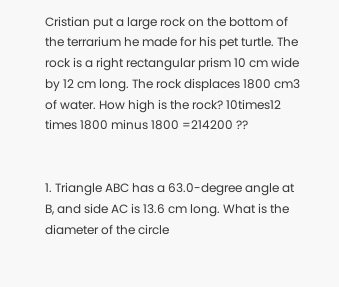Cristian put a large rock on the bottom of the terrarium he made for his pet turtle. The rock is a right rectangular prism 10 cm wide by 12 cm long. The rock displaces 1800 cm3 of water. How high is the rock? 10times12 times 1800 minus 1800 =214200 ??


1. Triangle ABC has a 63.0-degree angle at B, and side AC is 13.6 cm long. What is the diameter of the circle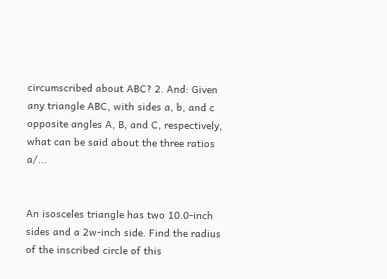circumscribed about ABC? 2. And: Given any triangle ABC, with sides a, b, and c opposite angles A, B, and C, respectively, what can be said about the three ratios a/...


An isosceles triangle has two 10.0-inch sides and a 2w-inch side. Find the radius of the inscribed circle of this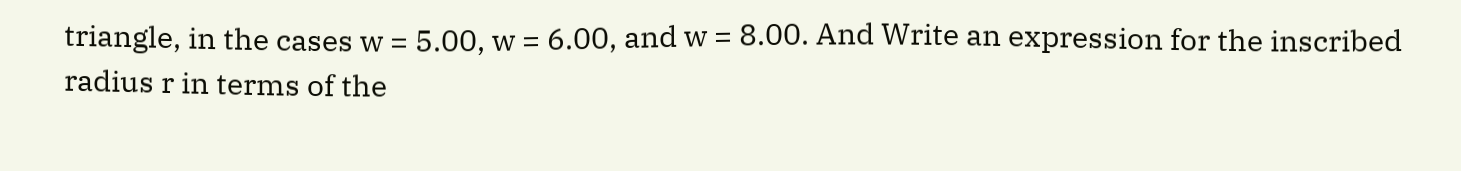triangle, in the cases w = 5.00, w = 6.00, and w = 8.00. And Write an expression for the inscribed radius r in terms of the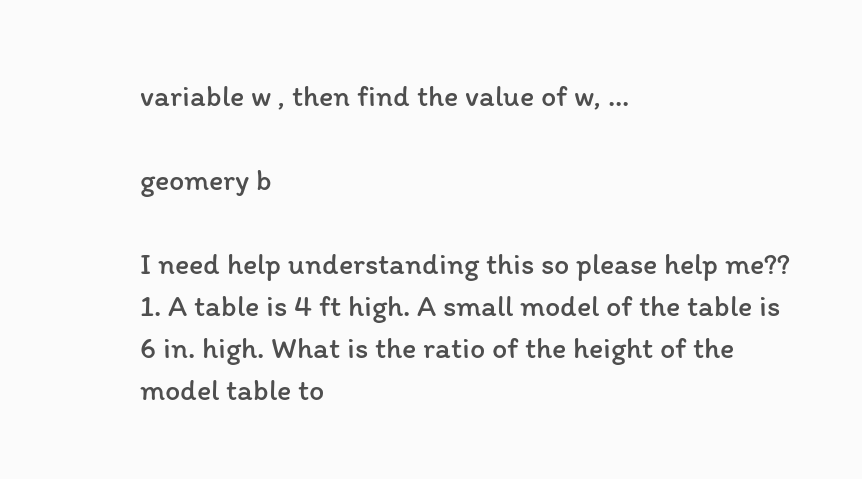variable w , then find the value of w, ...

geomery b

I need help understanding this so please help me?? 1. A table is 4 ft high. A small model of the table is 6 in. high. What is the ratio of the height of the model table to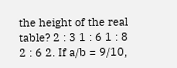the height of the real table? 2 : 3 1 : 6 1 : 8 2 : 6 2. If a/b = 9/10,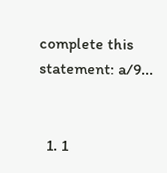complete this statement: a/9...


  1. 1